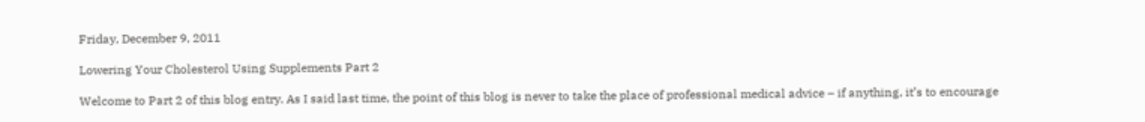Friday, December 9, 2011

Lowering Your Cholesterol Using Supplements Part 2

Welcome to Part 2 of this blog entry. As I said last time, the point of this blog is never to take the place of professional medical advice – if anything, it’s to encourage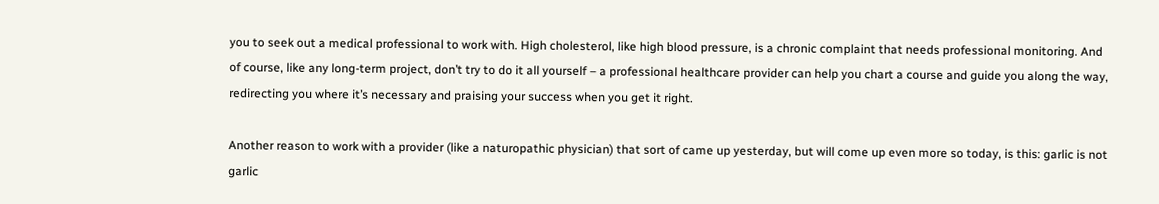you to seek out a medical professional to work with. High cholesterol, like high blood pressure, is a chronic complaint that needs professional monitoring. And of course, like any long-term project, don’t try to do it all yourself – a professional healthcare provider can help you chart a course and guide you along the way, redirecting you where it’s necessary and praising your success when you get it right.

Another reason to work with a provider (like a naturopathic physician) that sort of came up yesterday, but will come up even more so today, is this: garlic is not garlic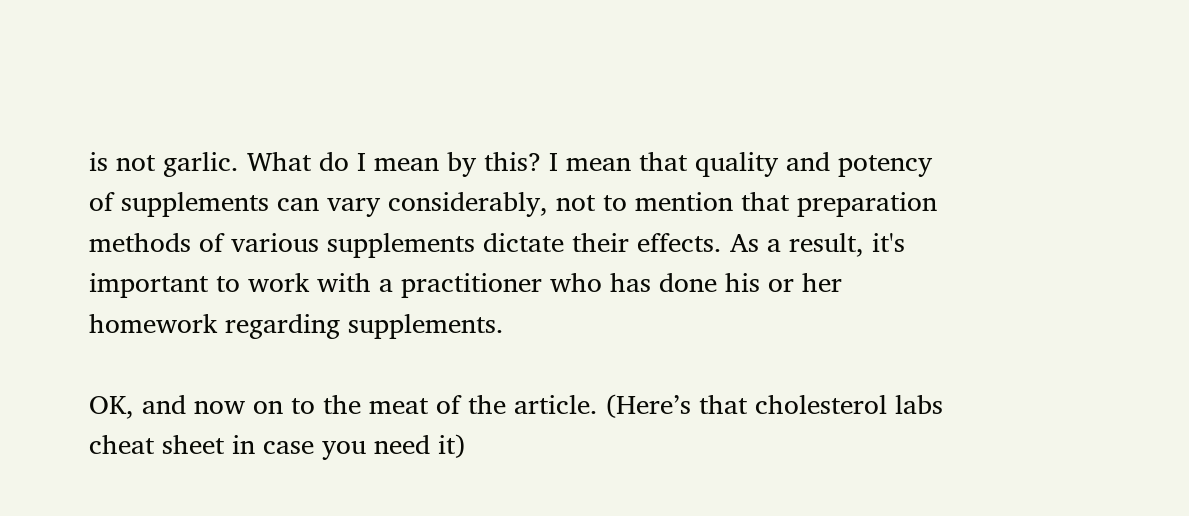is not garlic. What do I mean by this? I mean that quality and potency of supplements can vary considerably, not to mention that preparation methods of various supplements dictate their effects. As a result, it's important to work with a practitioner who has done his or her homework regarding supplements.

OK, and now on to the meat of the article. (Here’s that cholesterol labs cheat sheet in case you need it)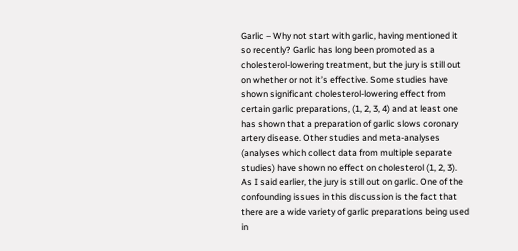Garlic – Why not start with garlic, having mentioned it so recently? Garlic has long been promoted as a cholesterol-lowering treatment, but the jury is still out on whether or not it’s effective. Some studies have shown significant cholesterol-lowering effect from certain garlic preparations, (1, 2, 3, 4) and at least one has shown that a preparation of garlic slows coronary artery disease. Other studies and meta-analyses (analyses which collect data from multiple separate studies) have shown no effect on cholesterol (1, 2, 3). As I said earlier, the jury is still out on garlic. One of the confounding issues in this discussion is the fact that there are a wide variety of garlic preparations being used in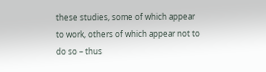these studies, some of which appear to work, others of which appear not to do so – thus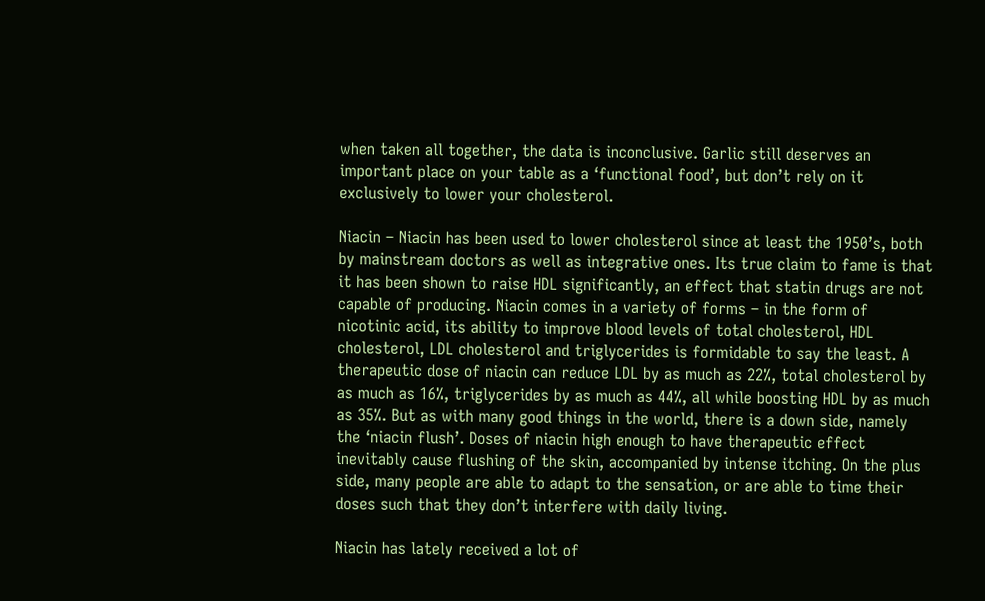when taken all together, the data is inconclusive. Garlic still deserves an important place on your table as a ‘functional food’, but don’t rely on it exclusively to lower your cholesterol.

Niacin – Niacin has been used to lower cholesterol since at least the 1950’s, both by mainstream doctors as well as integrative ones. Its true claim to fame is that it has been shown to raise HDL significantly, an effect that statin drugs are not capable of producing. Niacin comes in a variety of forms – in the form of nicotinic acid, its ability to improve blood levels of total cholesterol, HDL cholesterol, LDL cholesterol and triglycerides is formidable to say the least. A therapeutic dose of niacin can reduce LDL by as much as 22%, total cholesterol by as much as 16%, triglycerides by as much as 44%, all while boosting HDL by as much as 35%. But as with many good things in the world, there is a down side, namely the ‘niacin flush’. Doses of niacin high enough to have therapeutic effect inevitably cause flushing of the skin, accompanied by intense itching. On the plus side, many people are able to adapt to the sensation, or are able to time their doses such that they don’t interfere with daily living.

Niacin has lately received a lot of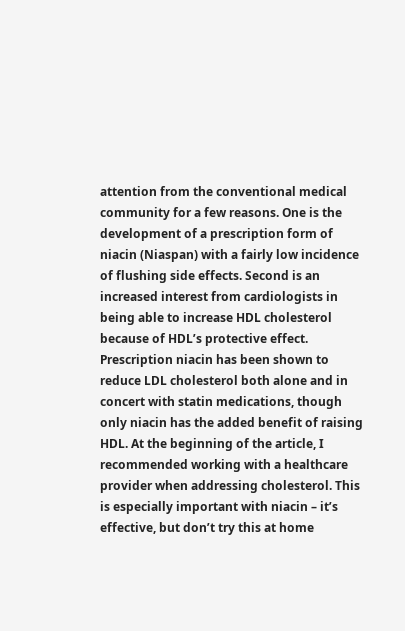attention from the conventional medical community for a few reasons. One is the development of a prescription form of niacin (Niaspan) with a fairly low incidence of flushing side effects. Second is an increased interest from cardiologists in being able to increase HDL cholesterol because of HDL’s protective effect. Prescription niacin has been shown to reduce LDL cholesterol both alone and in concert with statin medications, though only niacin has the added benefit of raising HDL. At the beginning of the article, I recommended working with a healthcare provider when addressing cholesterol. This is especially important with niacin – it’s effective, but don’t try this at home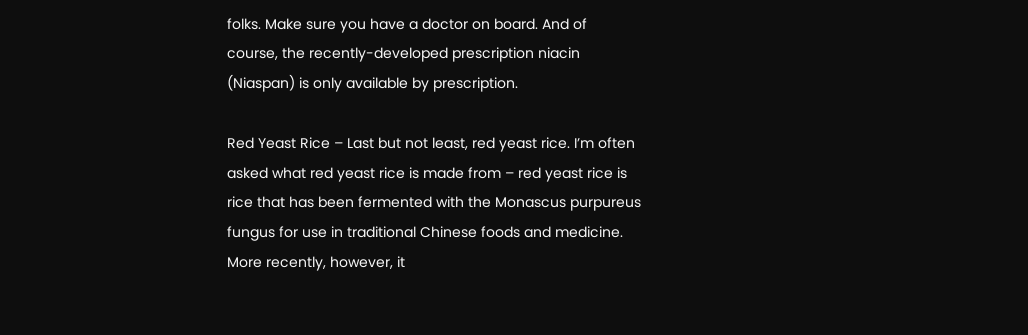folks. Make sure you have a doctor on board. And of course, the recently-developed prescription niacin (Niaspan) is only available by prescription.

Red Yeast Rice – Last but not least, red yeast rice. I’m often asked what red yeast rice is made from – red yeast rice is rice that has been fermented with the Monascus purpureus fungus for use in traditional Chinese foods and medicine. More recently, however, it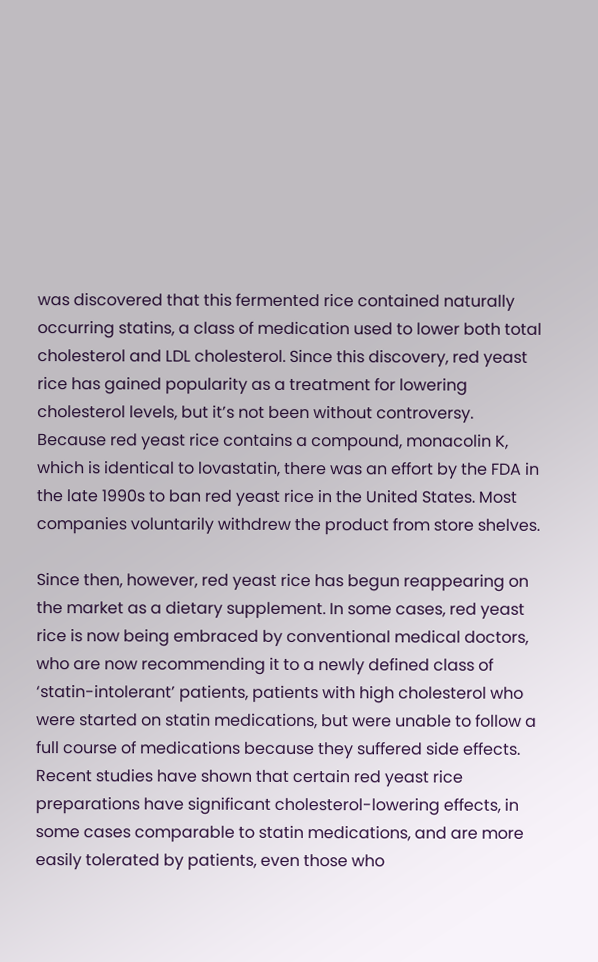was discovered that this fermented rice contained naturally occurring statins, a class of medication used to lower both total cholesterol and LDL cholesterol. Since this discovery, red yeast rice has gained popularity as a treatment for lowering cholesterol levels, but it’s not been without controversy. Because red yeast rice contains a compound, monacolin K, which is identical to lovastatin, there was an effort by the FDA in the late 1990s to ban red yeast rice in the United States. Most companies voluntarily withdrew the product from store shelves.

Since then, however, red yeast rice has begun reappearing on the market as a dietary supplement. In some cases, red yeast rice is now being embraced by conventional medical doctors, who are now recommending it to a newly defined class of ‘statin-intolerant’ patients, patients with high cholesterol who were started on statin medications, but were unable to follow a full course of medications because they suffered side effects. Recent studies have shown that certain red yeast rice preparations have significant cholesterol-lowering effects, in some cases comparable to statin medications, and are more easily tolerated by patients, even those who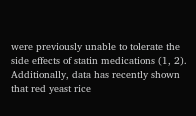were previously unable to tolerate the side effects of statin medications (1, 2). Additionally, data has recently shown that red yeast rice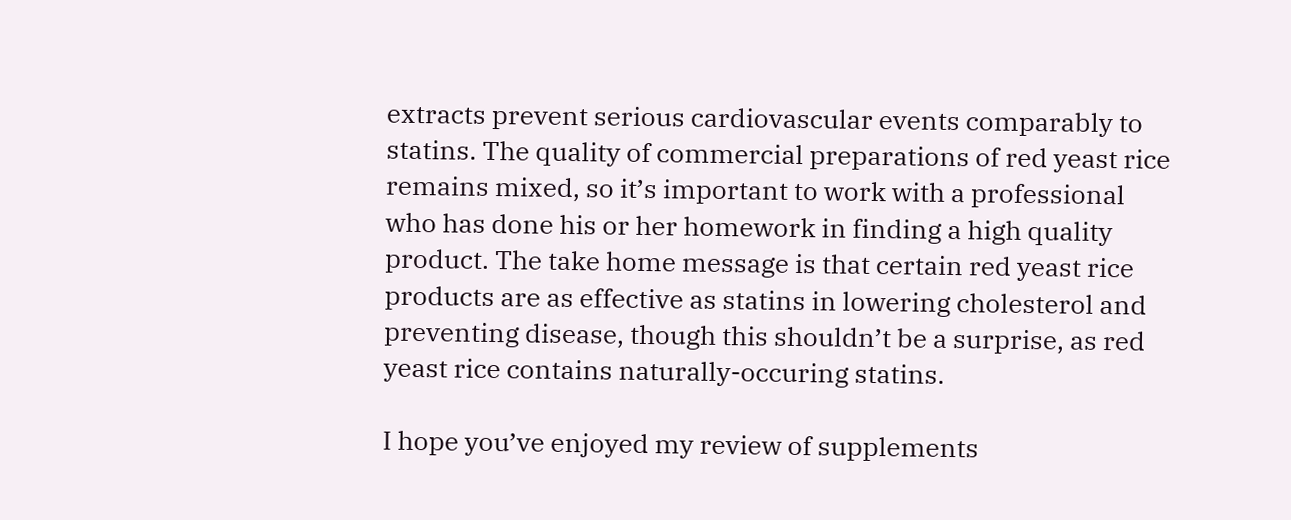extracts prevent serious cardiovascular events comparably to statins. The quality of commercial preparations of red yeast rice remains mixed, so it’s important to work with a professional who has done his or her homework in finding a high quality product. The take home message is that certain red yeast rice products are as effective as statins in lowering cholesterol and preventing disease, though this shouldn’t be a surprise, as red yeast rice contains naturally-occuring statins.

I hope you’ve enjoyed my review of supplements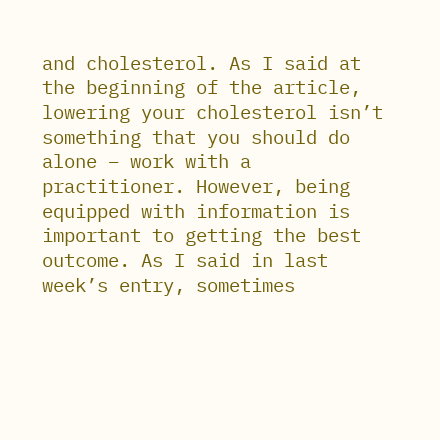and cholesterol. As I said at the beginning of the article, lowering your cholesterol isn’t something that you should do alone – work with a practitioner. However, being equipped with information is important to getting the best outcome. As I said in last week’s entry, sometimes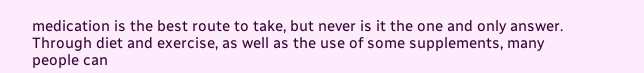medication is the best route to take, but never is it the one and only answer. Through diet and exercise, as well as the use of some supplements, many people can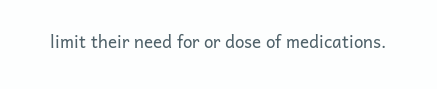limit their need for or dose of medications.